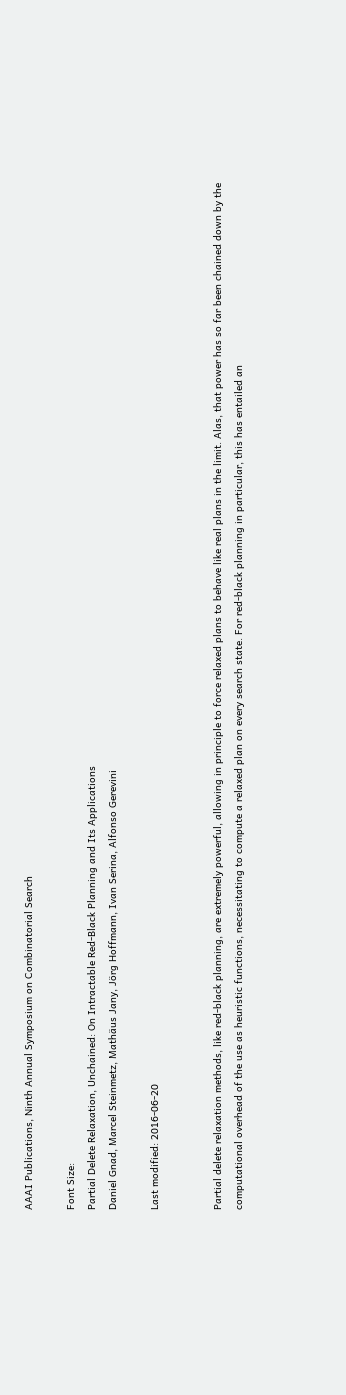AAAI Publications, Ninth Annual Symposium on Combinatorial Search

Font Size:
Partial Delete Relaxation, Unchained: On Intractable Red-Black Planning and Its Applications
Daniel Gnad, Marcel Steinmetz, Mathäus Jany, Jörg Hoffmann, Ivan Serina, Alfonso Gerevini

Last modified: 2016-06-20


Partial delete relaxation methods, like red-black planning, are extremely powerful, allowing in principle to force relaxed plans to behave like real plans in the limit. Alas, that power has so far been chained down by the computational overhead of the use as heuristic functions, necessitating to compute a relaxed plan on every search state. For red-black planning in particular, this has entailed an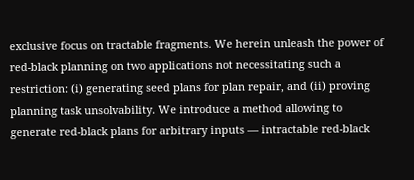exclusive focus on tractable fragments. We herein unleash the power of red-black planning on two applications not necessitating such a restriction: (i) generating seed plans for plan repair, and (ii) proving planning task unsolvability. We introduce a method allowing to generate red-black plans for arbitrary inputs — intractable red-black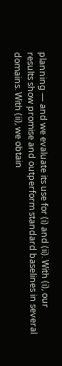planning — and we evaluate its use for (i) and (ii). With (i), our results show promise and outperform standard baselines in several domains. With (ii), we obtain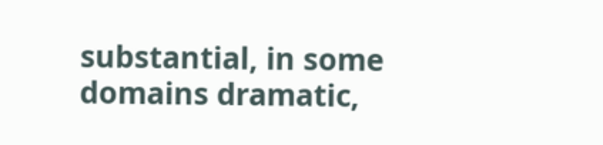substantial, in some domains dramatic,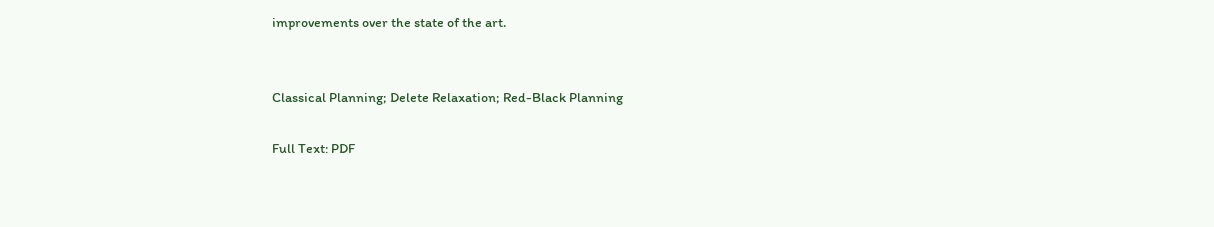improvements over the state of the art.


Classical Planning; Delete Relaxation; Red-Black Planning

Full Text: PDF